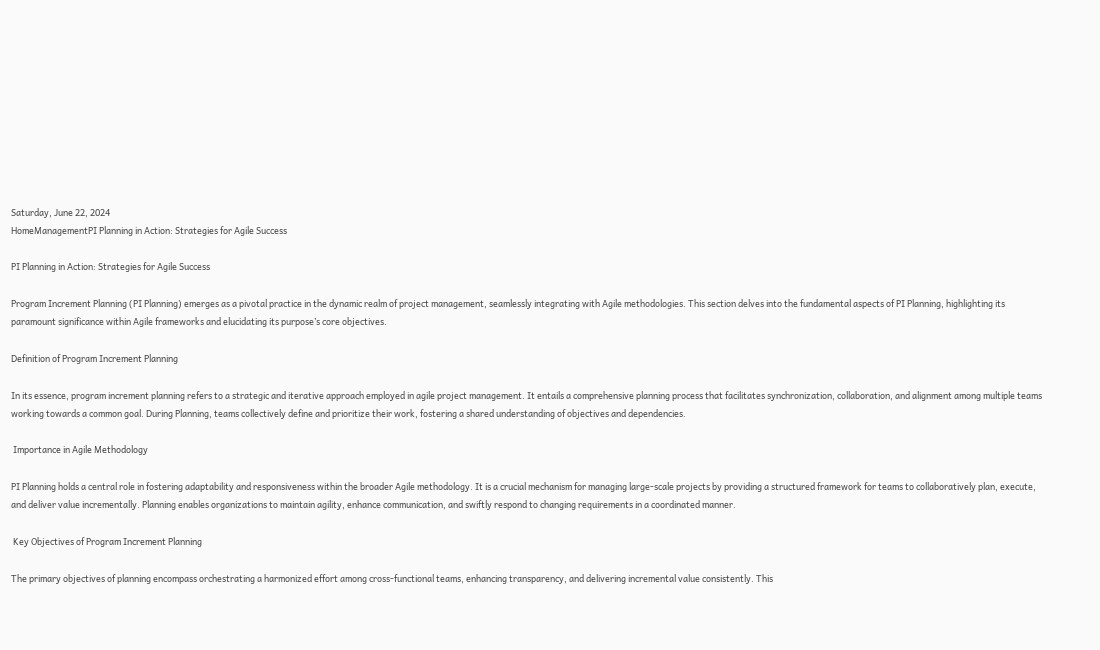Saturday, June 22, 2024
HomeManagementPI Planning in Action: Strategies for Agile Success

PI Planning in Action: Strategies for Agile Success

Program Increment Planning (PI Planning) emerges as a pivotal practice in the dynamic realm of project management, seamlessly integrating with Agile methodologies. This section delves into the fundamental aspects of PI Planning, highlighting its paramount significance within Agile frameworks and elucidating its purpose’s core objectives.

Definition of Program Increment Planning

In its essence, program increment planning refers to a strategic and iterative approach employed in agile project management. It entails a comprehensive planning process that facilitates synchronization, collaboration, and alignment among multiple teams working towards a common goal. During Planning, teams collectively define and prioritize their work, fostering a shared understanding of objectives and dependencies.

 Importance in Agile Methodology

PI Planning holds a central role in fostering adaptability and responsiveness within the broader Agile methodology. It is a crucial mechanism for managing large-scale projects by providing a structured framework for teams to collaboratively plan, execute, and deliver value incrementally. Planning enables organizations to maintain agility, enhance communication, and swiftly respond to changing requirements in a coordinated manner.

 Key Objectives of Program Increment Planning

The primary objectives of planning encompass orchestrating a harmonized effort among cross-functional teams, enhancing transparency, and delivering incremental value consistently. This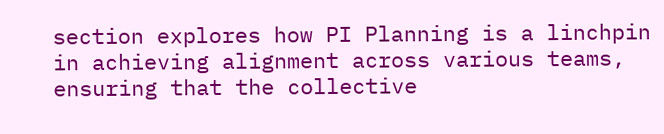section explores how PI Planning is a linchpin in achieving alignment across various teams, ensuring that the collective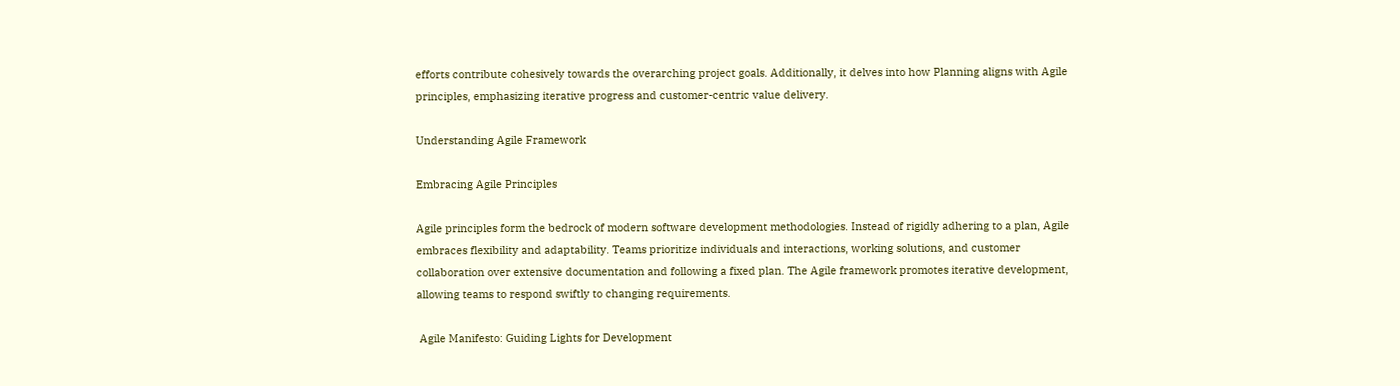efforts contribute cohesively towards the overarching project goals. Additionally, it delves into how Planning aligns with Agile principles, emphasizing iterative progress and customer-centric value delivery.

Understanding Agile Framework

Embracing Agile Principles

Agile principles form the bedrock of modern software development methodologies. Instead of rigidly adhering to a plan, Agile embraces flexibility and adaptability. Teams prioritize individuals and interactions, working solutions, and customer collaboration over extensive documentation and following a fixed plan. The Agile framework promotes iterative development, allowing teams to respond swiftly to changing requirements.

 Agile Manifesto: Guiding Lights for Development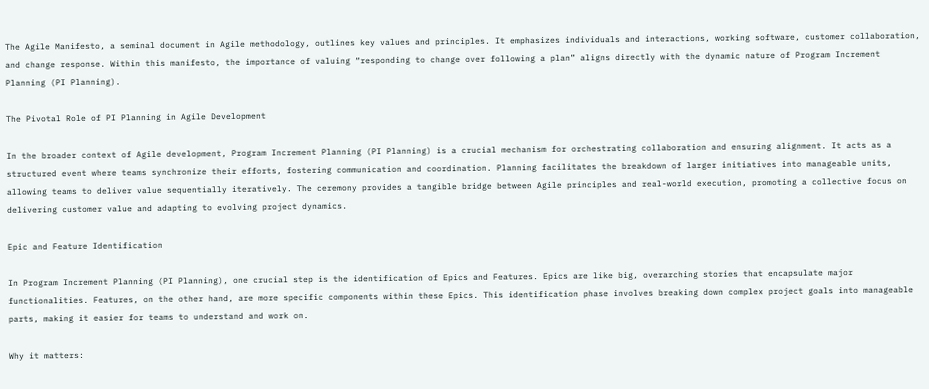The Agile Manifesto, a seminal document in Agile methodology, outlines key values and principles. It emphasizes individuals and interactions, working software, customer collaboration, and change response. Within this manifesto, the importance of valuing “responding to change over following a plan” aligns directly with the dynamic nature of Program Increment Planning (PI Planning).

The Pivotal Role of PI Planning in Agile Development

In the broader context of Agile development, Program Increment Planning (PI Planning) is a crucial mechanism for orchestrating collaboration and ensuring alignment. It acts as a structured event where teams synchronize their efforts, fostering communication and coordination. Planning facilitates the breakdown of larger initiatives into manageable units, allowing teams to deliver value sequentially iteratively. The ceremony provides a tangible bridge between Agile principles and real-world execution, promoting a collective focus on delivering customer value and adapting to evolving project dynamics.

Epic and Feature Identification

In Program Increment Planning (PI Planning), one crucial step is the identification of Epics and Features. Epics are like big, overarching stories that encapsulate major functionalities. Features, on the other hand, are more specific components within these Epics. This identification phase involves breaking down complex project goals into manageable parts, making it easier for teams to understand and work on.

Why it matters: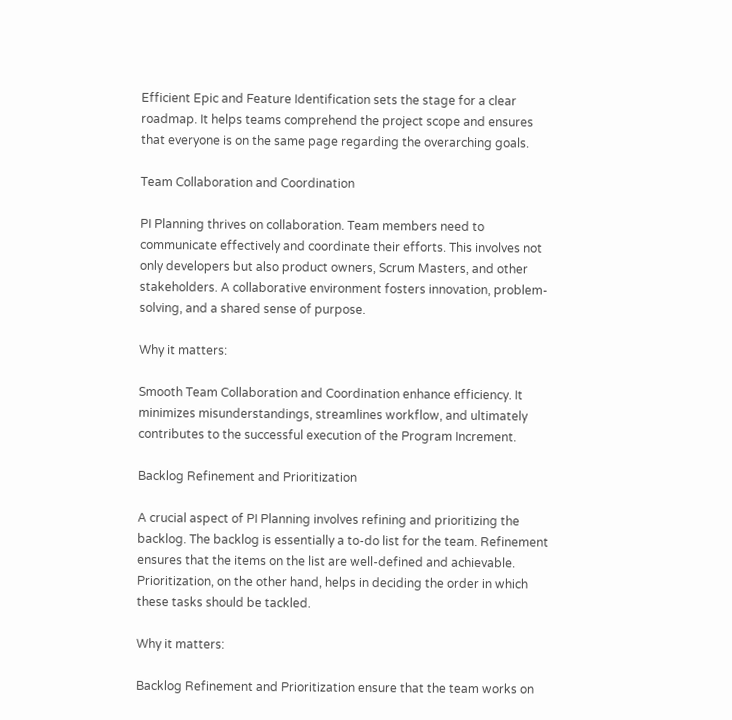Efficient Epic and Feature Identification sets the stage for a clear roadmap. It helps teams comprehend the project scope and ensures that everyone is on the same page regarding the overarching goals.

Team Collaboration and Coordination

PI Planning thrives on collaboration. Team members need to communicate effectively and coordinate their efforts. This involves not only developers but also product owners, Scrum Masters, and other stakeholders. A collaborative environment fosters innovation, problem-solving, and a shared sense of purpose.

Why it matters:

Smooth Team Collaboration and Coordination enhance efficiency. It minimizes misunderstandings, streamlines workflow, and ultimately contributes to the successful execution of the Program Increment.

Backlog Refinement and Prioritization

A crucial aspect of PI Planning involves refining and prioritizing the backlog. The backlog is essentially a to-do list for the team. Refinement ensures that the items on the list are well-defined and achievable. Prioritization, on the other hand, helps in deciding the order in which these tasks should be tackled.

Why it matters:

Backlog Refinement and Prioritization ensure that the team works on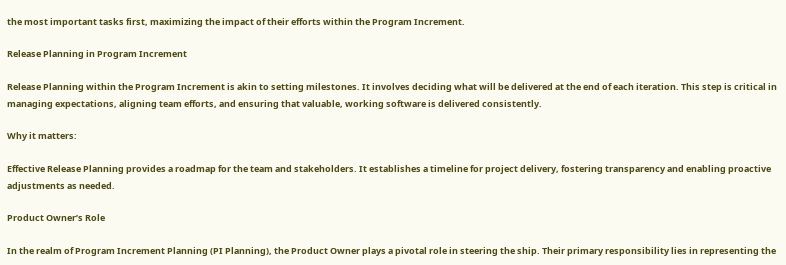the most important tasks first, maximizing the impact of their efforts within the Program Increment.

Release Planning in Program Increment

Release Planning within the Program Increment is akin to setting milestones. It involves deciding what will be delivered at the end of each iteration. This step is critical in managing expectations, aligning team efforts, and ensuring that valuable, working software is delivered consistently.

Why it matters:

Effective Release Planning provides a roadmap for the team and stakeholders. It establishes a timeline for project delivery, fostering transparency and enabling proactive adjustments as needed.

Product Owner’s Role

In the realm of Program Increment Planning (PI Planning), the Product Owner plays a pivotal role in steering the ship. Their primary responsibility lies in representing the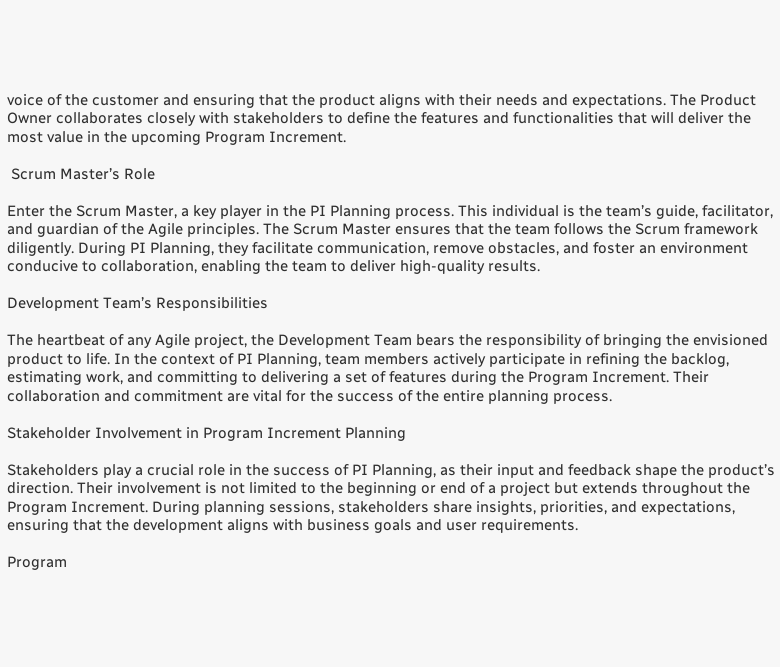voice of the customer and ensuring that the product aligns with their needs and expectations. The Product Owner collaborates closely with stakeholders to define the features and functionalities that will deliver the most value in the upcoming Program Increment.

 Scrum Master’s Role

Enter the Scrum Master, a key player in the PI Planning process. This individual is the team’s guide, facilitator, and guardian of the Agile principles. The Scrum Master ensures that the team follows the Scrum framework diligently. During PI Planning, they facilitate communication, remove obstacles, and foster an environment conducive to collaboration, enabling the team to deliver high-quality results.

Development Team’s Responsibilities

The heartbeat of any Agile project, the Development Team bears the responsibility of bringing the envisioned product to life. In the context of PI Planning, team members actively participate in refining the backlog, estimating work, and committing to delivering a set of features during the Program Increment. Their collaboration and commitment are vital for the success of the entire planning process.

Stakeholder Involvement in Program Increment Planning

Stakeholders play a crucial role in the success of PI Planning, as their input and feedback shape the product’s direction. Their involvement is not limited to the beginning or end of a project but extends throughout the Program Increment. During planning sessions, stakeholders share insights, priorities, and expectations, ensuring that the development aligns with business goals and user requirements.

Program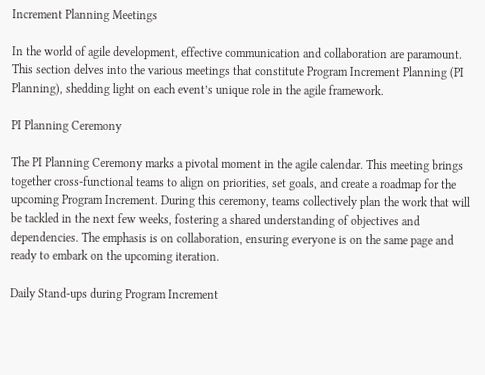Increment Planning Meetings

In the world of agile development, effective communication and collaboration are paramount. This section delves into the various meetings that constitute Program Increment Planning (PI Planning), shedding light on each event’s unique role in the agile framework.

PI Planning Ceremony

The PI Planning Ceremony marks a pivotal moment in the agile calendar. This meeting brings together cross-functional teams to align on priorities, set goals, and create a roadmap for the upcoming Program Increment. During this ceremony, teams collectively plan the work that will be tackled in the next few weeks, fostering a shared understanding of objectives and dependencies. The emphasis is on collaboration, ensuring everyone is on the same page and ready to embark on the upcoming iteration.

Daily Stand-ups during Program Increment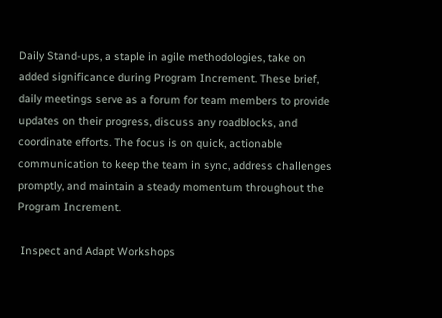Daily Stand-ups, a staple in agile methodologies, take on added significance during Program Increment. These brief, daily meetings serve as a forum for team members to provide updates on their progress, discuss any roadblocks, and coordinate efforts. The focus is on quick, actionable communication to keep the team in sync, address challenges promptly, and maintain a steady momentum throughout the Program Increment.

 Inspect and Adapt Workshops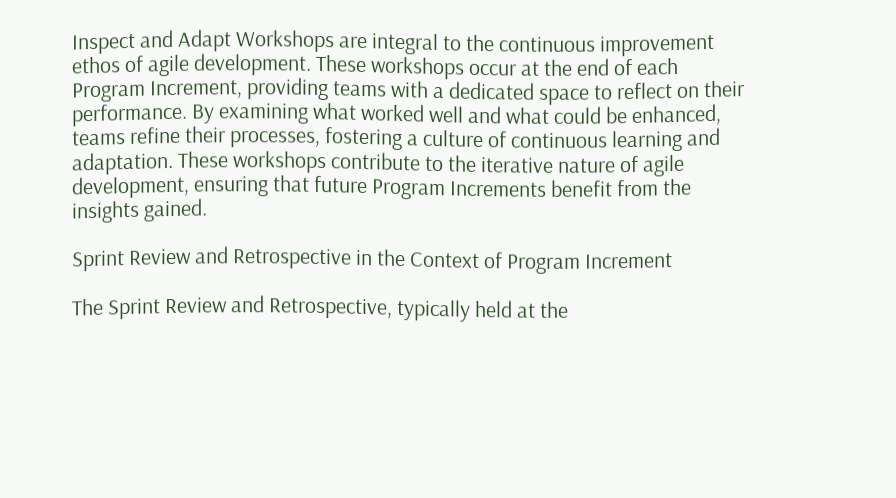Inspect and Adapt Workshops are integral to the continuous improvement ethos of agile development. These workshops occur at the end of each Program Increment, providing teams with a dedicated space to reflect on their performance. By examining what worked well and what could be enhanced, teams refine their processes, fostering a culture of continuous learning and adaptation. These workshops contribute to the iterative nature of agile development, ensuring that future Program Increments benefit from the insights gained.

Sprint Review and Retrospective in the Context of Program Increment

The Sprint Review and Retrospective, typically held at the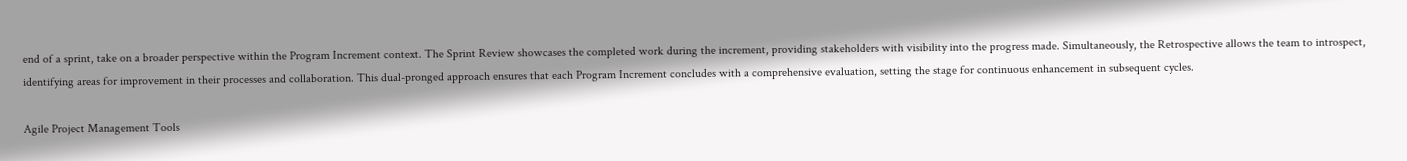end of a sprint, take on a broader perspective within the Program Increment context. The Sprint Review showcases the completed work during the increment, providing stakeholders with visibility into the progress made. Simultaneously, the Retrospective allows the team to introspect, identifying areas for improvement in their processes and collaboration. This dual-pronged approach ensures that each Program Increment concludes with a comprehensive evaluation, setting the stage for continuous enhancement in subsequent cycles.

Agile Project Management Tools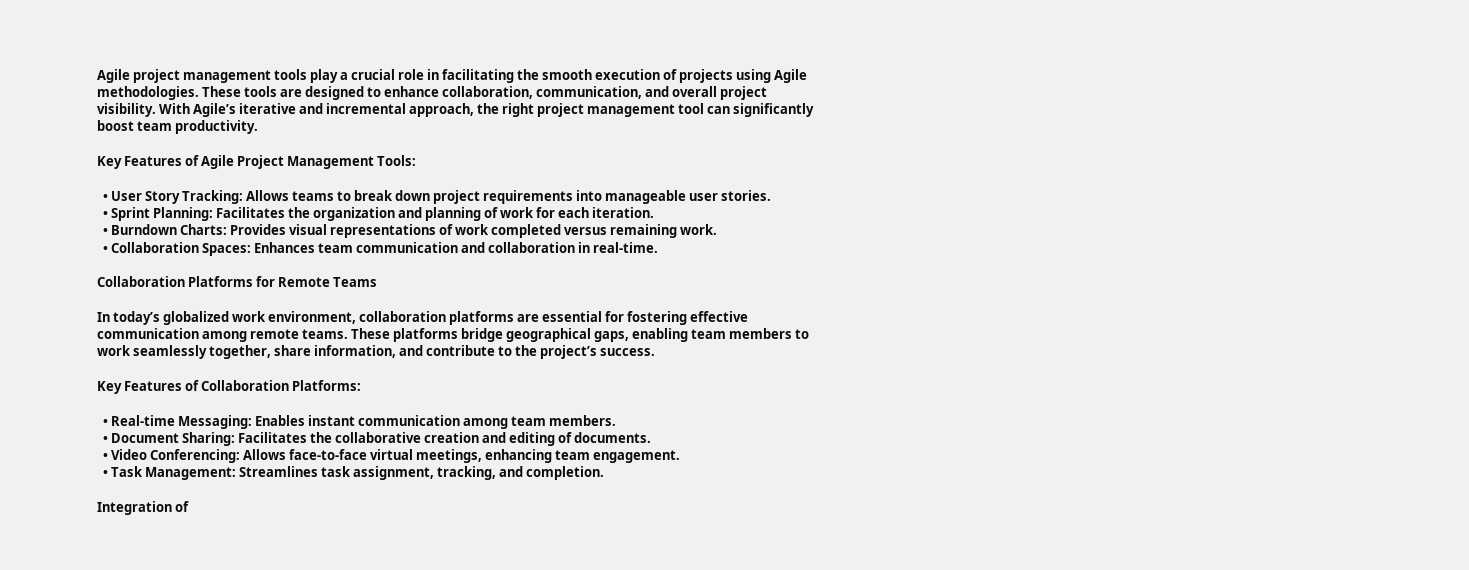Agile project management tools play a crucial role in facilitating the smooth execution of projects using Agile methodologies. These tools are designed to enhance collaboration, communication, and overall project visibility. With Agile’s iterative and incremental approach, the right project management tool can significantly boost team productivity.

Key Features of Agile Project Management Tools:

  • User Story Tracking: Allows teams to break down project requirements into manageable user stories.
  • Sprint Planning: Facilitates the organization and planning of work for each iteration.
  • Burndown Charts: Provides visual representations of work completed versus remaining work.
  • Collaboration Spaces: Enhances team communication and collaboration in real-time.

Collaboration Platforms for Remote Teams

In today’s globalized work environment, collaboration platforms are essential for fostering effective communication among remote teams. These platforms bridge geographical gaps, enabling team members to work seamlessly together, share information, and contribute to the project’s success.

Key Features of Collaboration Platforms:

  • Real-time Messaging: Enables instant communication among team members.
  • Document Sharing: Facilitates the collaborative creation and editing of documents.
  • Video Conferencing: Allows face-to-face virtual meetings, enhancing team engagement.
  • Task Management: Streamlines task assignment, tracking, and completion.

Integration of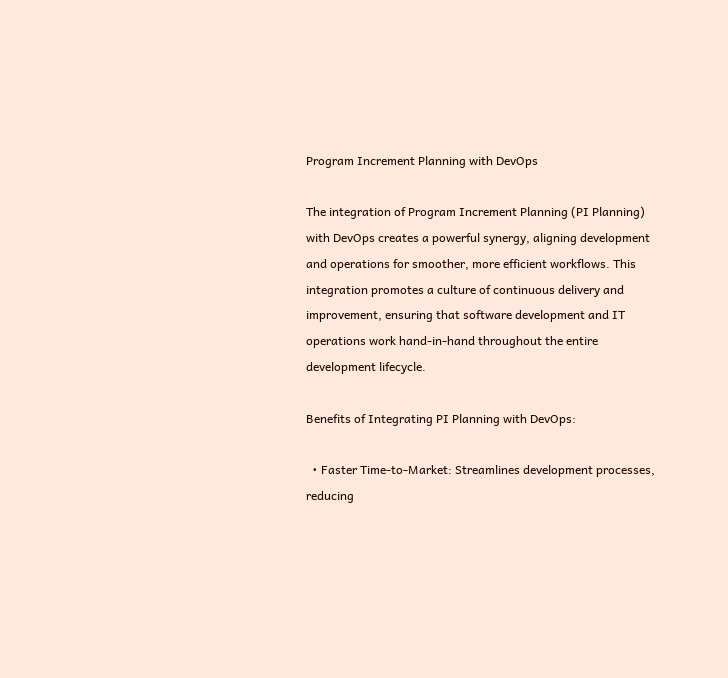Program Increment Planning with DevOps

The integration of Program Increment Planning (PI Planning) with DevOps creates a powerful synergy, aligning development and operations for smoother, more efficient workflows. This integration promotes a culture of continuous delivery and improvement, ensuring that software development and IT operations work hand-in-hand throughout the entire development lifecycle.

Benefits of Integrating PI Planning with DevOps:

  • Faster Time-to-Market: Streamlines development processes, reducing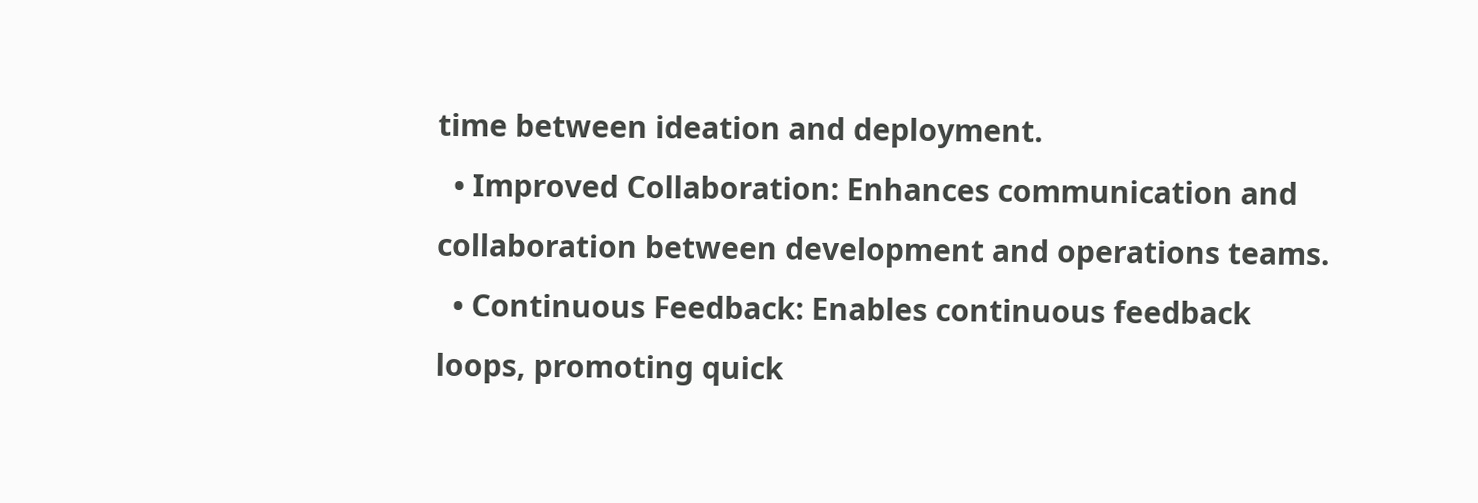time between ideation and deployment.
  • Improved Collaboration: Enhances communication and collaboration between development and operations teams.
  • Continuous Feedback: Enables continuous feedback loops, promoting quick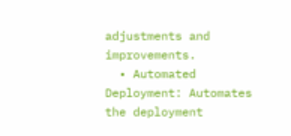adjustments and improvements.
  • Automated Deployment: Automates the deployment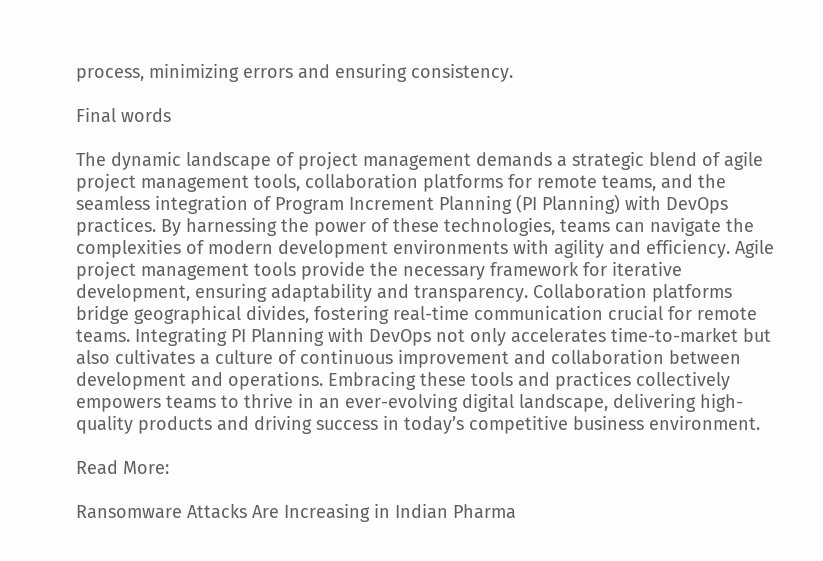process, minimizing errors and ensuring consistency.

Final words

The dynamic landscape of project management demands a strategic blend of agile project management tools, collaboration platforms for remote teams, and the seamless integration of Program Increment Planning (PI Planning) with DevOps practices. By harnessing the power of these technologies, teams can navigate the complexities of modern development environments with agility and efficiency. Agile project management tools provide the necessary framework for iterative development, ensuring adaptability and transparency. Collaboration platforms bridge geographical divides, fostering real-time communication crucial for remote teams. Integrating PI Planning with DevOps not only accelerates time-to-market but also cultivates a culture of continuous improvement and collaboration between development and operations. Embracing these tools and practices collectively empowers teams to thrive in an ever-evolving digital landscape, delivering high-quality products and driving success in today’s competitive business environment.

Read More:

Ransomware Attacks Are Increasing in Indian Pharma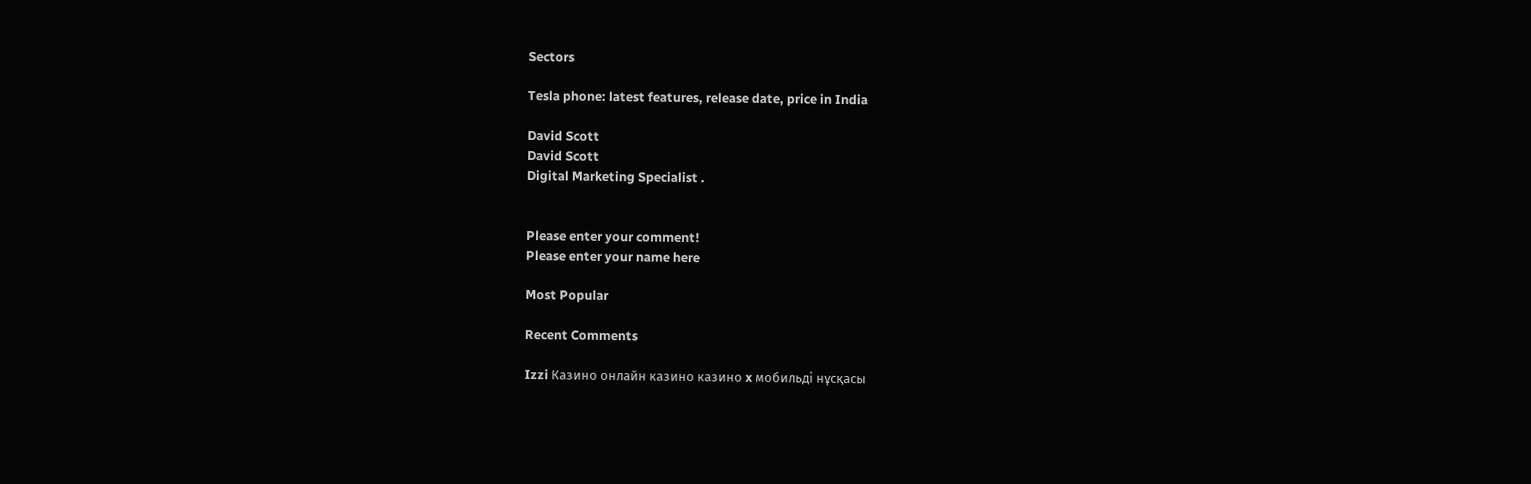Sectors

Tesla phone: latest features, release date, price in India

David Scott
David Scott
Digital Marketing Specialist .


Please enter your comment!
Please enter your name here

Most Popular

Recent Comments

Izzi Казино онлайн казино казино x мобильді нұсқасы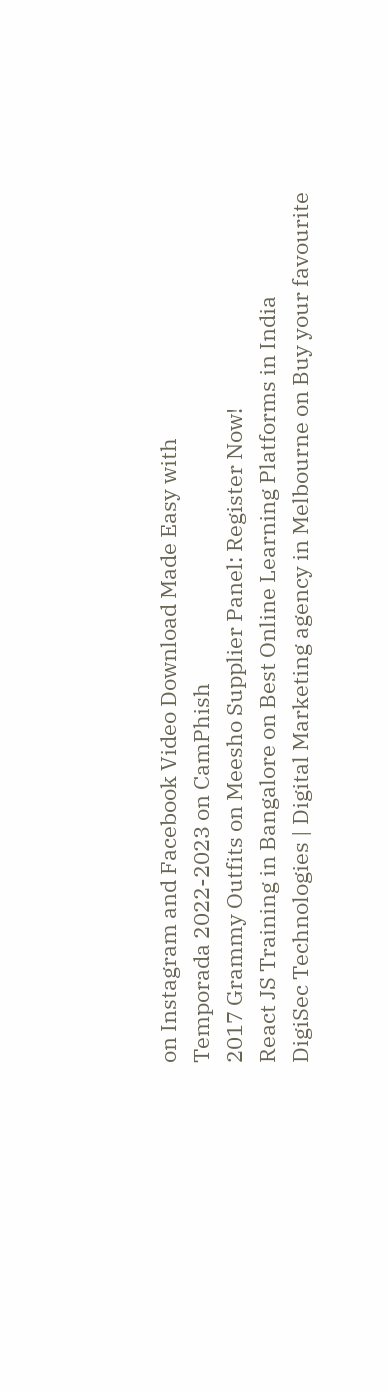on Instagram and Facebook Video Download Made Easy with
Temporada 2022-2023 on CamPhish
2017 Grammy Outfits on Meesho Supplier Panel: Register Now!
React JS Training in Bangalore on Best Online Learning Platforms in India
DigiSec Technologies | Digital Marketing agency in Melbourne on Buy your favourite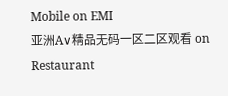Mobile on EMI
亚洲A∨精品无码一区二区观看 on Restaurant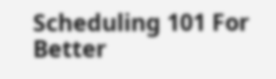Scheduling 101 For Better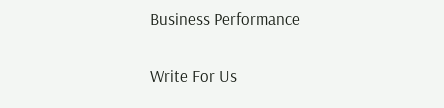Business Performance

Write For Us